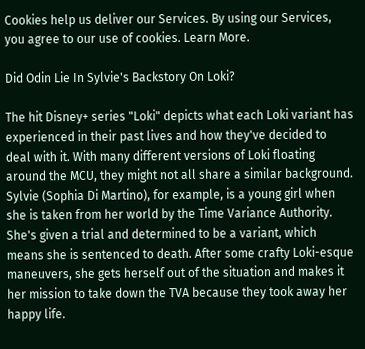Cookies help us deliver our Services. By using our Services, you agree to our use of cookies. Learn More.

Did Odin Lie In Sylvie's Backstory On Loki?

The hit Disney+ series "Loki" depicts what each Loki variant has experienced in their past lives and how they've decided to deal with it. With many different versions of Loki floating around the MCU, they might not all share a similar background. Sylvie (Sophia Di Martino), for example, is a young girl when she is taken from her world by the Time Variance Authority. She's given a trial and determined to be a variant, which means she is sentenced to death. After some crafty Loki-esque maneuvers, she gets herself out of the situation and makes it her mission to take down the TVA because they took away her happy life.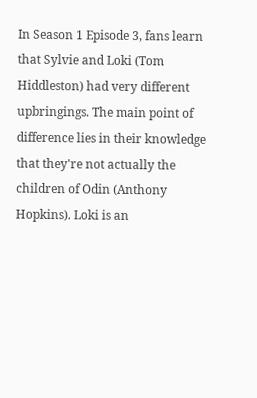In Season 1 Episode 3, fans learn that Sylvie and Loki (Tom Hiddleston) had very different upbringings. The main point of difference lies in their knowledge that they're not actually the children of Odin (Anthony Hopkins). Loki is an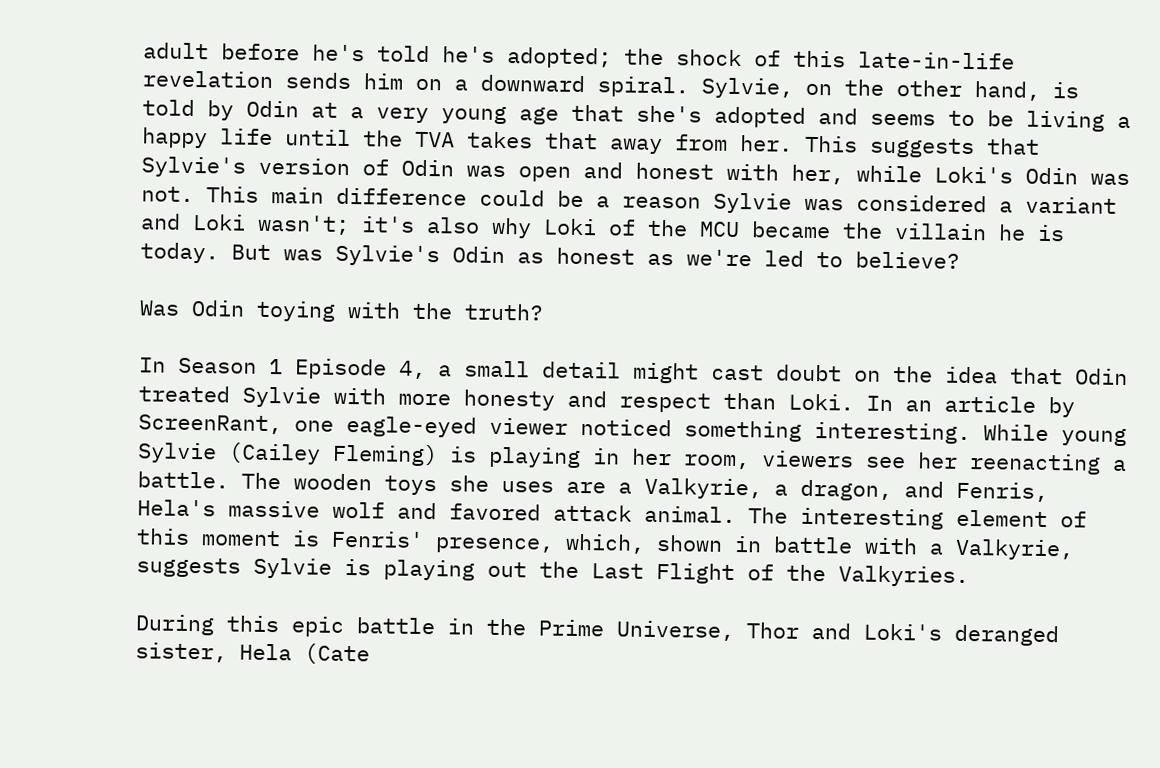adult before he's told he's adopted; the shock of this late-in-life revelation sends him on a downward spiral. Sylvie, on the other hand, is told by Odin at a very young age that she's adopted and seems to be living a happy life until the TVA takes that away from her. This suggests that Sylvie's version of Odin was open and honest with her, while Loki's Odin was not. This main difference could be a reason Sylvie was considered a variant and Loki wasn't; it's also why Loki of the MCU became the villain he is today. But was Sylvie's Odin as honest as we're led to believe?

Was Odin toying with the truth?

In Season 1 Episode 4, a small detail might cast doubt on the idea that Odin treated Sylvie with more honesty and respect than Loki. In an article by ScreenRant, one eagle-eyed viewer noticed something interesting. While young Sylvie (Cailey Fleming) is playing in her room, viewers see her reenacting a battle. The wooden toys she uses are a Valkyrie, a dragon, and Fenris, Hela's massive wolf and favored attack animal. The interesting element of this moment is Fenris' presence, which, shown in battle with a Valkyrie, suggests Sylvie is playing out the Last Flight of the Valkyries.

During this epic battle in the Prime Universe, Thor and Loki's deranged sister, Hela (Cate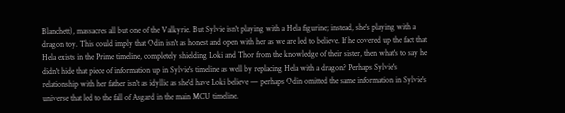Blanchett), massacres all but one of the Valkyrie. But Sylvie isn't playing with a Hela figurine; instead, she's playing with a dragon toy. This could imply that Odin isn't as honest and open with her as we are led to believe. If he covered up the fact that Hela exists in the Prime timeline, completely shielding Loki and Thor from the knowledge of their sister, then what's to say he didn't hide that piece of information up in Sylvie's timeline as well by replacing Hela with a dragon? Perhaps Sylvie's relationship with her father isn't as idyllic as she'd have Loki believe — perhaps Odin omitted the same information in Sylvie's universe that led to the fall of Asgard in the main MCU timeline.